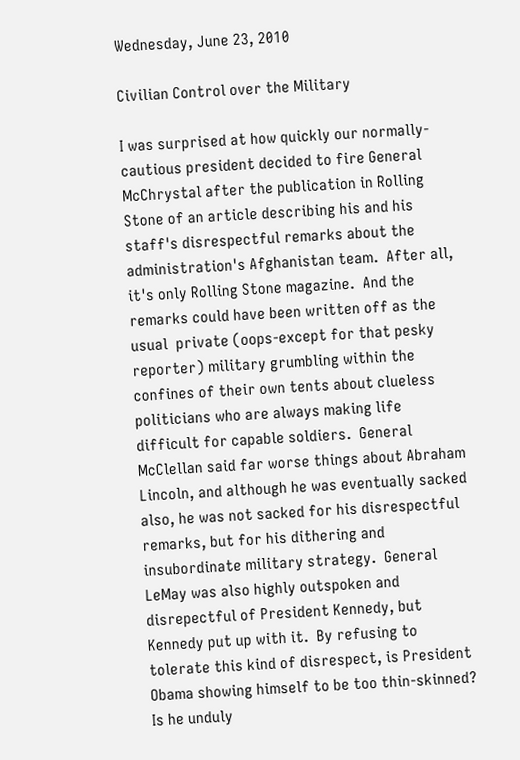Wednesday, June 23, 2010

Civilian Control over the Military

I was surprised at how quickly our normally-cautious president decided to fire General McChrystal after the publication in Rolling Stone of an article describing his and his staff's disrespectful remarks about the administration's Afghanistan team.  After all, it's only Rolling Stone magazine.  And the remarks could have been written off as the usual  private (oops-except for that pesky reporter) military grumbling within the confines of their own tents about clueless politicians who are always making life difficult for capable soldiers.  General McClellan said far worse things about Abraham Lincoln, and although he was eventually sacked also, he was not sacked for his disrespectful remarks, but for his dithering and insubordinate military strategy.  General LeMay was also highly outspoken and disrepectful of President Kennedy, but Kennedy put up with it.  By refusing to tolerate this kind of disrespect, is President Obama showing himself to be too thin-skinned?  Is he unduly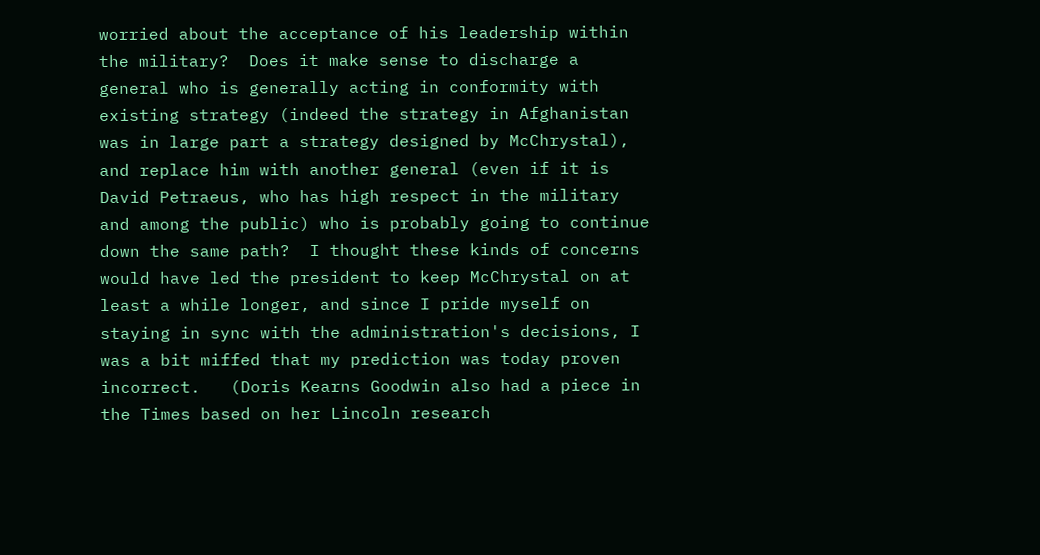worried about the acceptance of his leadership within the military?  Does it make sense to discharge a general who is generally acting in conformity with existing strategy (indeed the strategy in Afghanistan was in large part a strategy designed by McChrystal), and replace him with another general (even if it is David Petraeus, who has high respect in the military and among the public) who is probably going to continue down the same path?  I thought these kinds of concerns would have led the president to keep McChrystal on at least a while longer, and since I pride myself on staying in sync with the administration's decisions, I was a bit miffed that my prediction was today proven incorrect.   (Doris Kearns Goodwin also had a piece in the Times based on her Lincoln research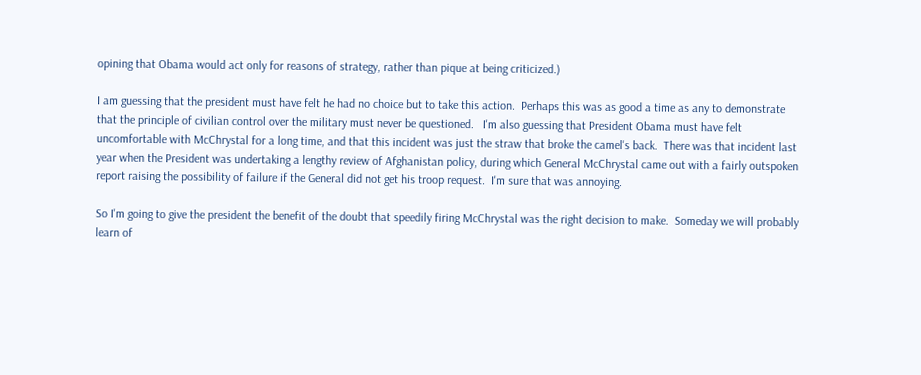opining that Obama would act only for reasons of strategy, rather than pique at being criticized.)

I am guessing that the president must have felt he had no choice but to take this action.  Perhaps this was as good a time as any to demonstrate that the principle of civilian control over the military must never be questioned.   I'm also guessing that President Obama must have felt uncomfortable with McChrystal for a long time, and that this incident was just the straw that broke the camel's back.  There was that incident last year when the President was undertaking a lengthy review of Afghanistan policy, during which General McChrystal came out with a fairly outspoken report raising the possibility of failure if the General did not get his troop request.  I'm sure that was annoying.

So I'm going to give the president the benefit of the doubt that speedily firing McChrystal was the right decision to make.  Someday we will probably learn of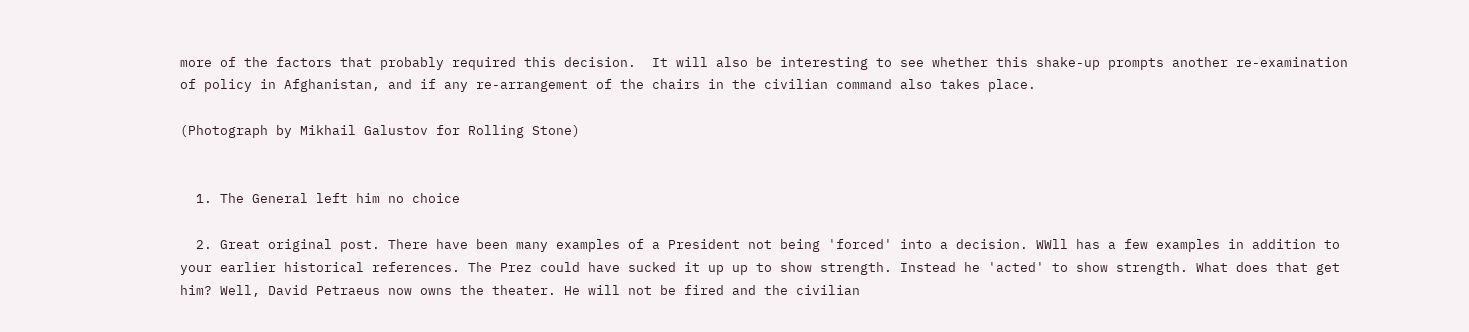more of the factors that probably required this decision.  It will also be interesting to see whether this shake-up prompts another re-examination of policy in Afghanistan, and if any re-arrangement of the chairs in the civilian command also takes place.

(Photograph by Mikhail Galustov for Rolling Stone)


  1. The General left him no choice

  2. Great original post. There have been many examples of a President not being 'forced' into a decision. WWll has a few examples in addition to your earlier historical references. The Prez could have sucked it up up to show strength. Instead he 'acted' to show strength. What does that get him? Well, David Petraeus now owns the theater. He will not be fired and the civilian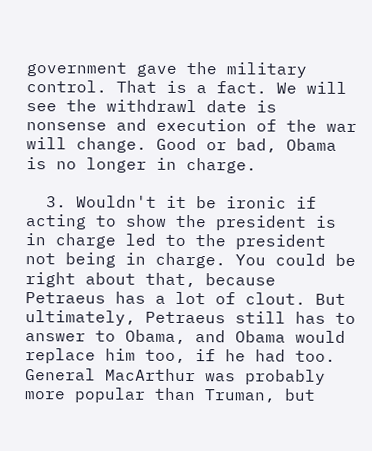government gave the military control. That is a fact. We will see the withdrawl date is nonsense and execution of the war will change. Good or bad, Obama is no longer in charge.

  3. Wouldn't it be ironic if acting to show the president is in charge led to the president not being in charge. You could be right about that, because Petraeus has a lot of clout. But ultimately, Petraeus still has to answer to Obama, and Obama would replace him too, if he had too. General MacArthur was probably more popular than Truman, but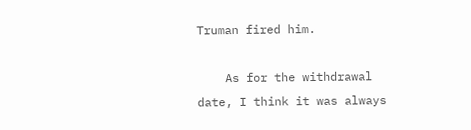Truman fired him.

    As for the withdrawal date, I think it was always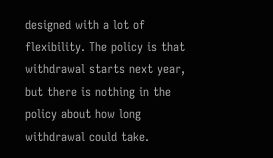designed with a lot of flexibility. The policy is that withdrawal starts next year, but there is nothing in the policy about how long withdrawal could take.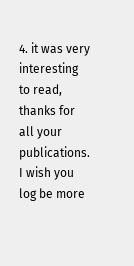4. it was very interesting to read, thanks for all your publications. I wish you log be more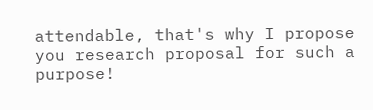attendable, that's why I propose you research proposal for such a purpose!